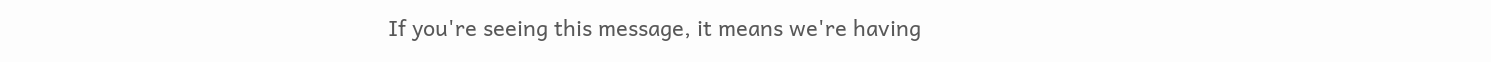If you're seeing this message, it means we're having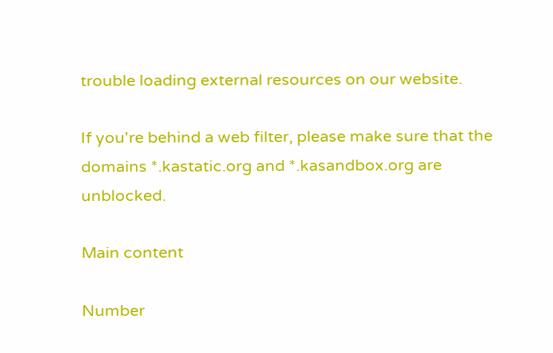trouble loading external resources on our website.

If you're behind a web filter, please make sure that the domains *.kastatic.org and *.kasandbox.org are unblocked.

Main content

Number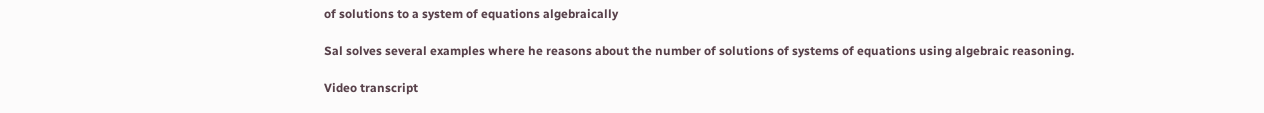of solutions to a system of equations algebraically

Sal solves several examples where he reasons about the number of solutions of systems of equations using algebraic reasoning.

Video transcript